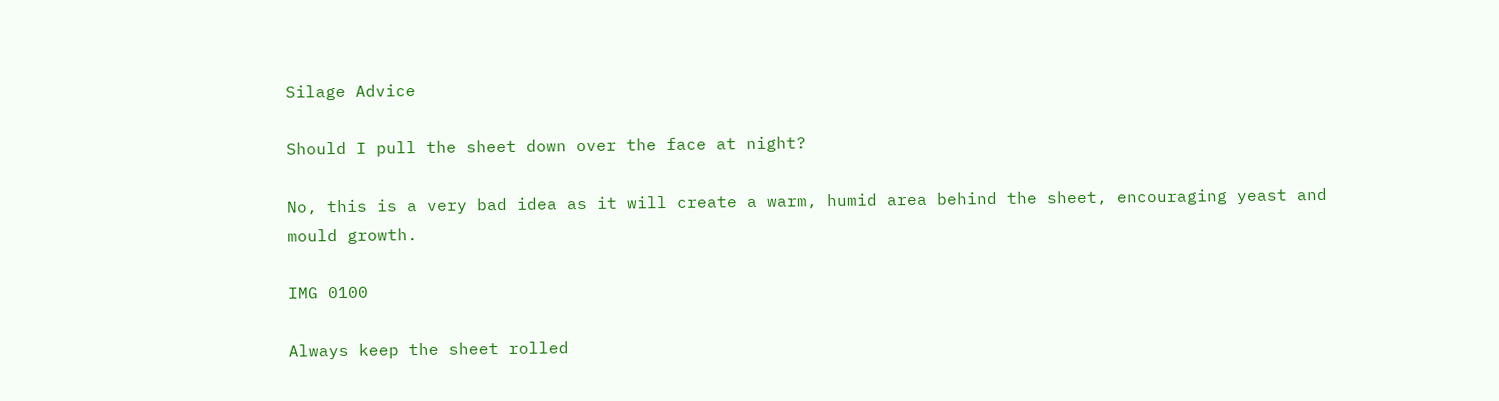Silage Advice

Should I pull the sheet down over the face at night?

No, this is a very bad idea as it will create a warm, humid area behind the sheet, encouraging yeast and mould growth.

IMG 0100

Always keep the sheet rolled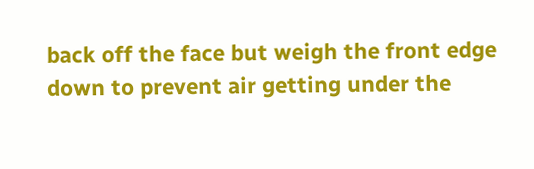back off the face but weigh the front edge down to prevent air getting under the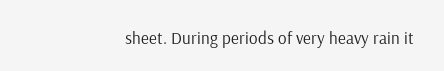sheet. During periods of very heavy rain it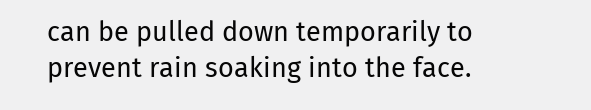can be pulled down temporarily to prevent rain soaking into the face.